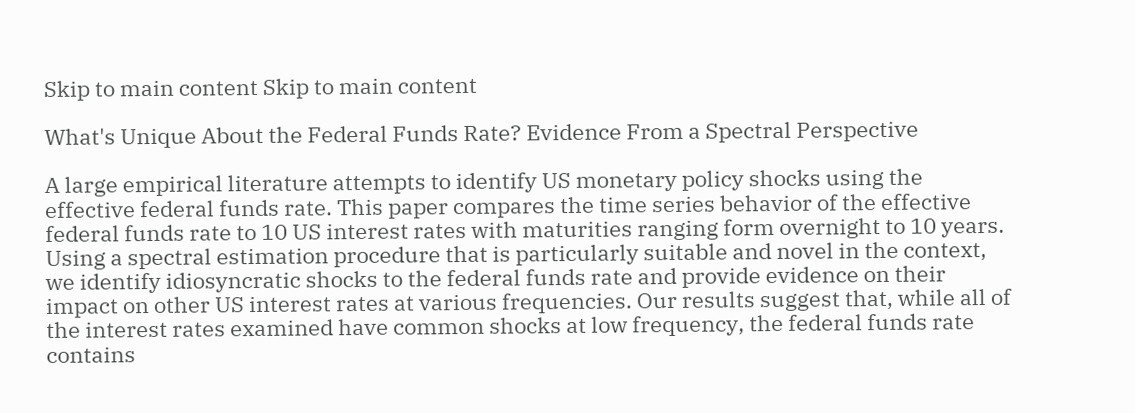Skip to main content Skip to main content

What's Unique About the Federal Funds Rate? Evidence From a Spectral Perspective

A large empirical literature attempts to identify US monetary policy shocks using the effective federal funds rate. This paper compares the time series behavior of the effective federal funds rate to 10 US interest rates with maturities ranging form overnight to 10 years. Using a spectral estimation procedure that is particularly suitable and novel in the context, we identify idiosyncratic shocks to the federal funds rate and provide evidence on their impact on other US interest rates at various frequencies. Our results suggest that, while all of the interest rates examined have common shocks at low frequency, the federal funds rate contains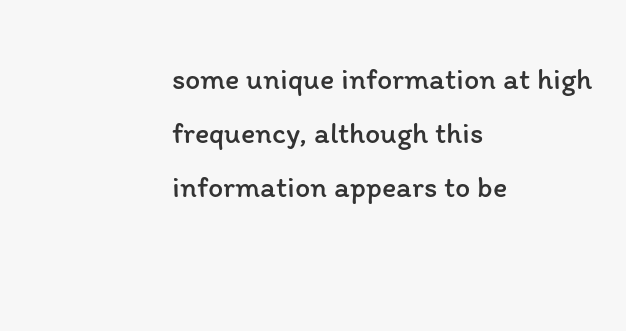some unique information at high frequency, although this information appears to be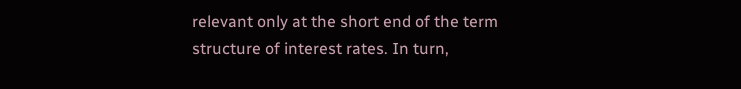relevant only at the short end of the term structure of interest rates. In turn,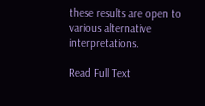these results are open to various alternative interpretations.

Read Full Text